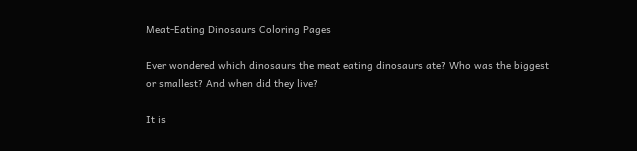Meat-Eating Dinosaurs Coloring Pages

Ever wondered which dinosaurs the meat eating dinosaurs ate? Who was the biggest or smallest? And when did they live?

It is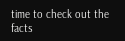time to check out the facts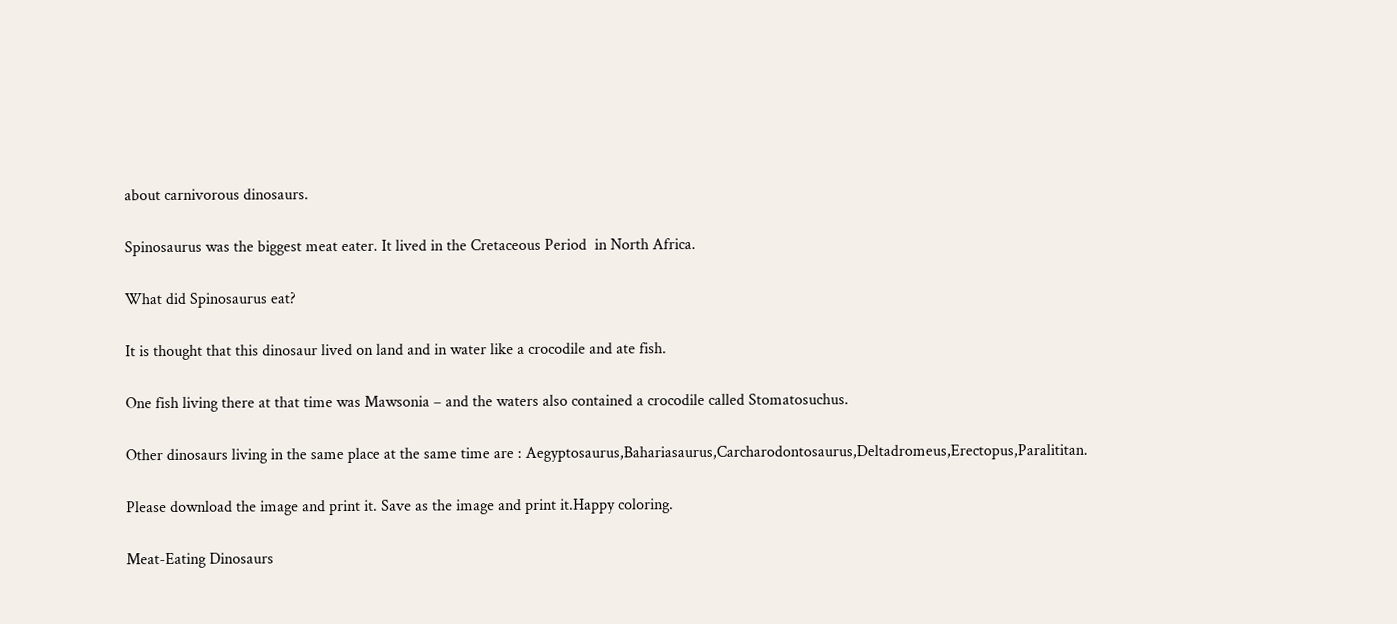about carnivorous dinosaurs.

Spinosaurus was the biggest meat eater. It lived in the Cretaceous Period  in North Africa.

What did Spinosaurus eat?

It is thought that this dinosaur lived on land and in water like a crocodile and ate fish.

One fish living there at that time was Mawsonia – and the waters also contained a crocodile called Stomatosuchus.

Other dinosaurs living in the same place at the same time are : Aegyptosaurus,Bahariasaurus,Carcharodontosaurus,Deltadromeus,Erectopus,Paralititan.

Please download the image and print it. Save as the image and print it.Happy coloring.

Meat-Eating Dinosaurs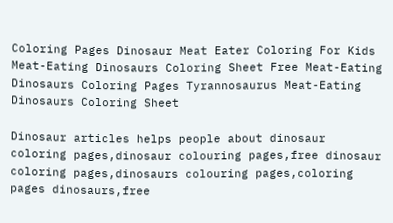Coloring Pages Dinosaur Meat Eater Coloring For Kids Meat-Eating Dinosaurs Coloring Sheet Free Meat-Eating Dinosaurs Coloring Pages Tyrannosaurus Meat-Eating Dinosaurs Coloring Sheet

Dinosaur articles helps people about dinosaur coloring pages,dinosaur colouring pages,free dinosaur coloring pages,dinosaurs colouring pages,coloring pages dinosaurs,free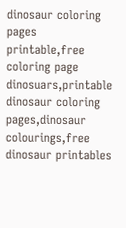dinosaur coloring pages printable,free coloring page dinosuars,printable dinosaur coloring pages,dinosaur colourings,free dinosaur printables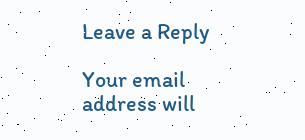Leave a Reply

Your email address will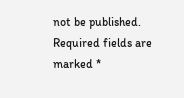not be published. Required fields are marked *